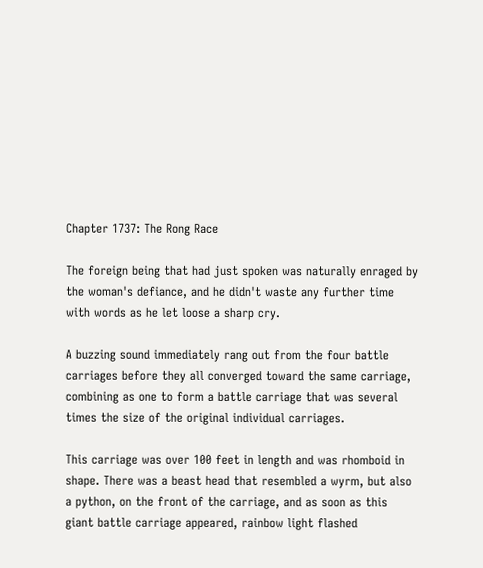Chapter 1737: The Rong Race

The foreign being that had just spoken was naturally enraged by the woman's defiance, and he didn't waste any further time with words as he let loose a sharp cry.

A buzzing sound immediately rang out from the four battle carriages before they all converged toward the same carriage, combining as one to form a battle carriage that was several times the size of the original individual carriages.

This carriage was over 100 feet in length and was rhomboid in shape. There was a beast head that resembled a wyrm, but also a python, on the front of the carriage, and as soon as this giant battle carriage appeared, rainbow light flashed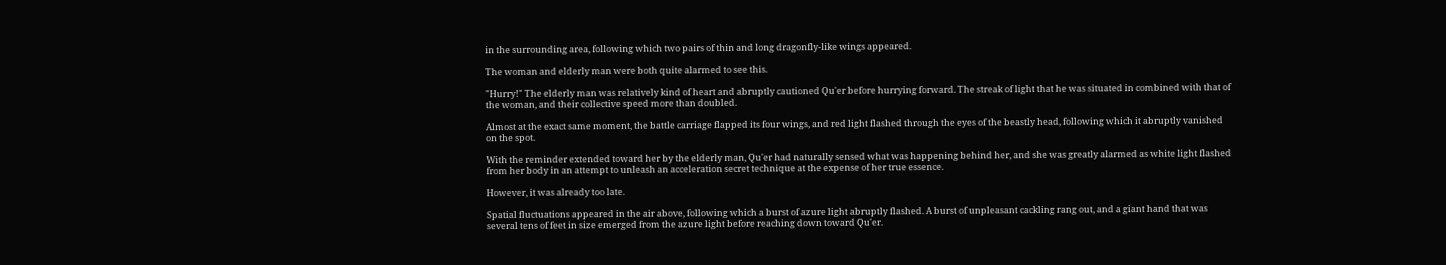in the surrounding area, following which two pairs of thin and long dragonfly-like wings appeared.

The woman and elderly man were both quite alarmed to see this.

"Hurry!" The elderly man was relatively kind of heart and abruptly cautioned Qu'er before hurrying forward. The streak of light that he was situated in combined with that of the woman, and their collective speed more than doubled.

Almost at the exact same moment, the battle carriage flapped its four wings, and red light flashed through the eyes of the beastly head, following which it abruptly vanished on the spot.

With the reminder extended toward her by the elderly man, Qu'er had naturally sensed what was happening behind her, and she was greatly alarmed as white light flashed from her body in an attempt to unleash an acceleration secret technique at the expense of her true essence.

However, it was already too late.

Spatial fluctuations appeared in the air above, following which a burst of azure light abruptly flashed. A burst of unpleasant cackling rang out, and a giant hand that was several tens of feet in size emerged from the azure light before reaching down toward Qu'er.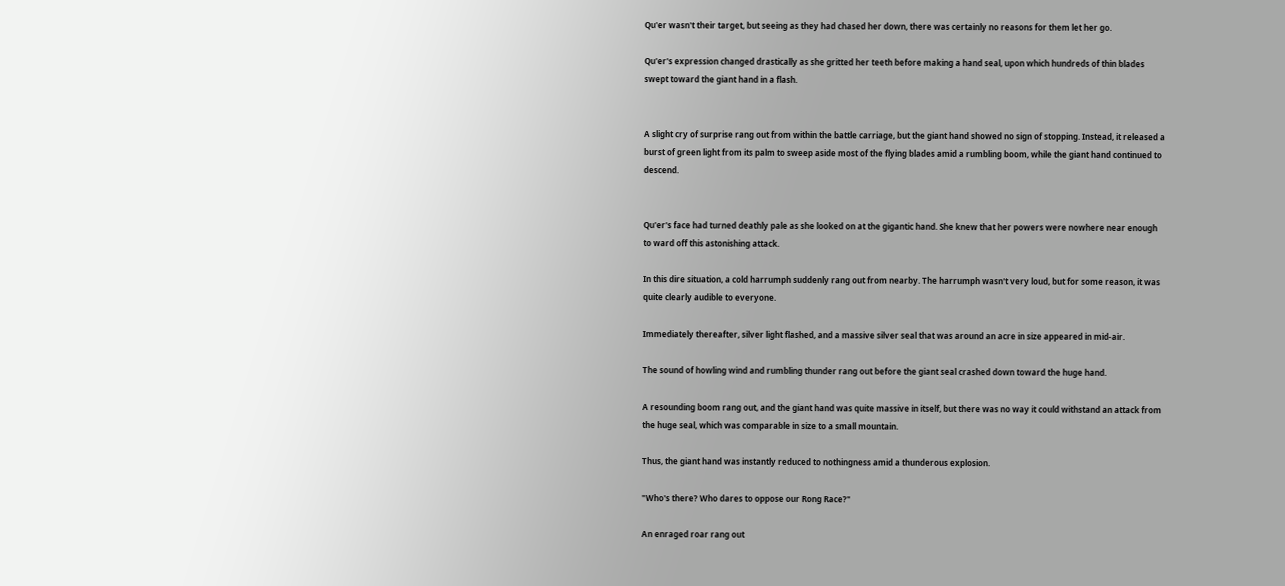Qu'er wasn't their target, but seeing as they had chased her down, there was certainly no reasons for them let her go.

Qu'er's expression changed drastically as she gritted her teeth before making a hand seal, upon which hundreds of thin blades swept toward the giant hand in a flash.


A slight cry of surprise rang out from within the battle carriage, but the giant hand showed no sign of stopping. Instead, it released a burst of green light from its palm to sweep aside most of the flying blades amid a rumbling boom, while the giant hand continued to descend.


Qu'er's face had turned deathly pale as she looked on at the gigantic hand. She knew that her powers were nowhere near enough to ward off this astonishing attack.

In this dire situation, a cold harrumph suddenly rang out from nearby. The harrumph wasn't very loud, but for some reason, it was quite clearly audible to everyone.

Immediately thereafter, silver light flashed, and a massive silver seal that was around an acre in size appeared in mid-air.

The sound of howling wind and rumbling thunder rang out before the giant seal crashed down toward the huge hand.

A resounding boom rang out, and the giant hand was quite massive in itself, but there was no way it could withstand an attack from the huge seal, which was comparable in size to a small mountain.

Thus, the giant hand was instantly reduced to nothingness amid a thunderous explosion.

"Who's there? Who dares to oppose our Rong Race?"

An enraged roar rang out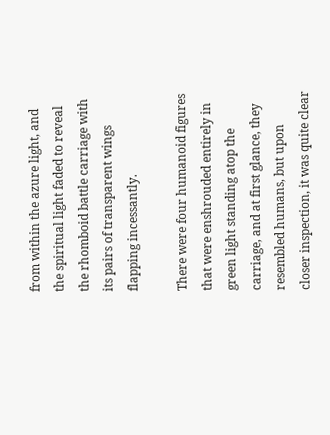from within the azure light, and the spiritual light faded to reveal the rhomboid battle carriage with its pairs of transparent wings flapping incessantly.

There were four humanoid figures that were enshrouded entirely in green light standing atop the carriage, and at first glance, they resembled humans, but upon closer inspection, it was quite clear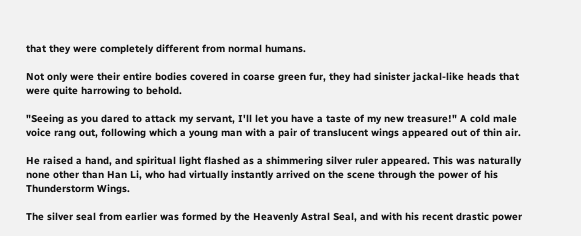that they were completely different from normal humans.

Not only were their entire bodies covered in coarse green fur, they had sinister jackal-like heads that were quite harrowing to behold.

"Seeing as you dared to attack my servant, I'll let you have a taste of my new treasure!" A cold male voice rang out, following which a young man with a pair of translucent wings appeared out of thin air.

He raised a hand, and spiritual light flashed as a shimmering silver ruler appeared. This was naturally none other than Han Li, who had virtually instantly arrived on the scene through the power of his Thunderstorm Wings.

The silver seal from earlier was formed by the Heavenly Astral Seal, and with his recent drastic power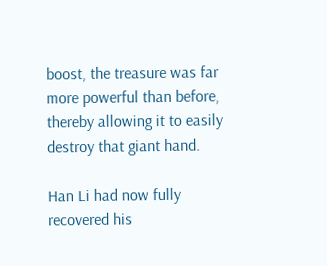boost, the treasure was far more powerful than before, thereby allowing it to easily destroy that giant hand.

Han Li had now fully recovered his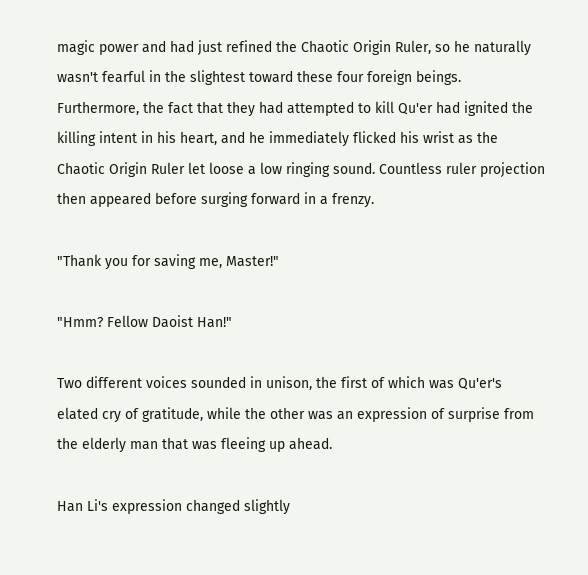magic power and had just refined the Chaotic Origin Ruler, so he naturally wasn't fearful in the slightest toward these four foreign beings. Furthermore, the fact that they had attempted to kill Qu'er had ignited the killing intent in his heart, and he immediately flicked his wrist as the Chaotic Origin Ruler let loose a low ringing sound. Countless ruler projection then appeared before surging forward in a frenzy.

"Thank you for saving me, Master!"

"Hmm? Fellow Daoist Han!"

Two different voices sounded in unison, the first of which was Qu'er's elated cry of gratitude, while the other was an expression of surprise from the elderly man that was fleeing up ahead.

Han Li's expression changed slightly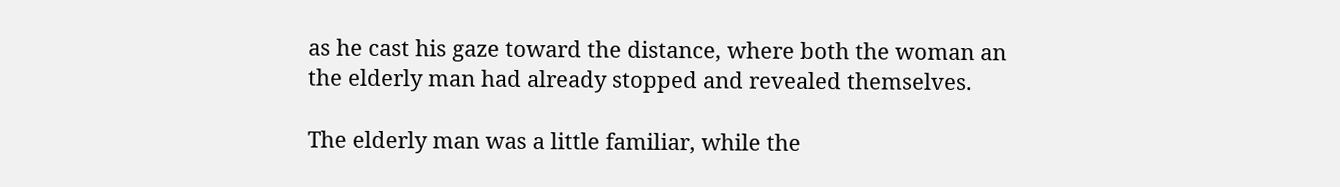as he cast his gaze toward the distance, where both the woman an the elderly man had already stopped and revealed themselves.

The elderly man was a little familiar, while the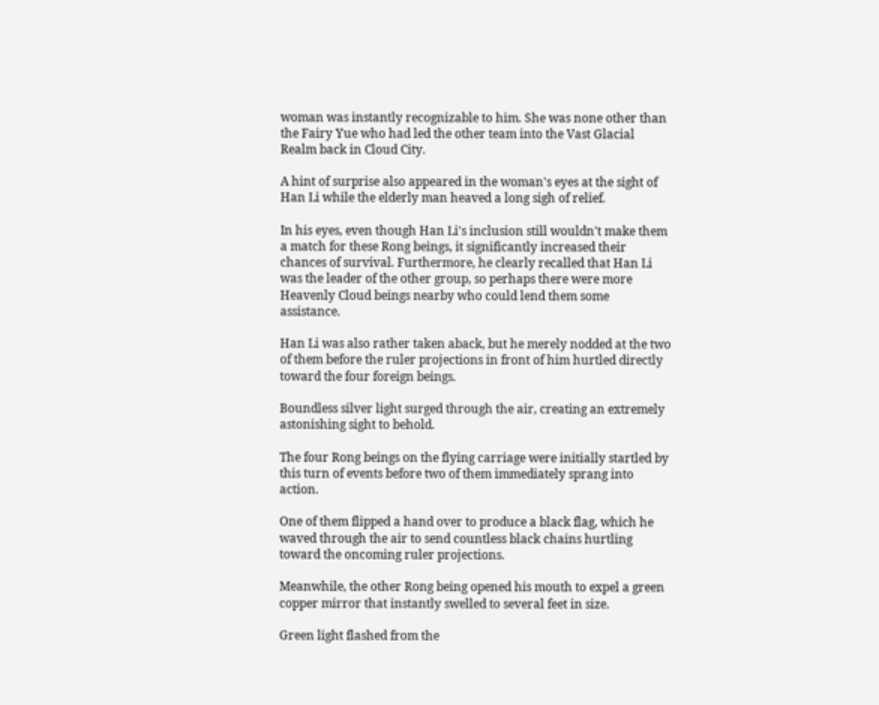woman was instantly recognizable to him. She was none other than the Fairy Yue who had led the other team into the Vast Glacial Realm back in Cloud City.

A hint of surprise also appeared in the woman's eyes at the sight of Han Li while the elderly man heaved a long sigh of relief.

In his eyes, even though Han Li's inclusion still wouldn't make them a match for these Rong beings, it significantly increased their chances of survival. Furthermore, he clearly recalled that Han Li was the leader of the other group, so perhaps there were more Heavenly Cloud beings nearby who could lend them some assistance.

Han Li was also rather taken aback, but he merely nodded at the two of them before the ruler projections in front of him hurtled directly toward the four foreign beings.

Boundless silver light surged through the air, creating an extremely astonishing sight to behold.

The four Rong beings on the flying carriage were initially startled by this turn of events before two of them immediately sprang into action.

One of them flipped a hand over to produce a black flag, which he waved through the air to send countless black chains hurtling toward the oncoming ruler projections.

Meanwhile, the other Rong being opened his mouth to expel a green copper mirror that instantly swelled to several feet in size.

Green light flashed from the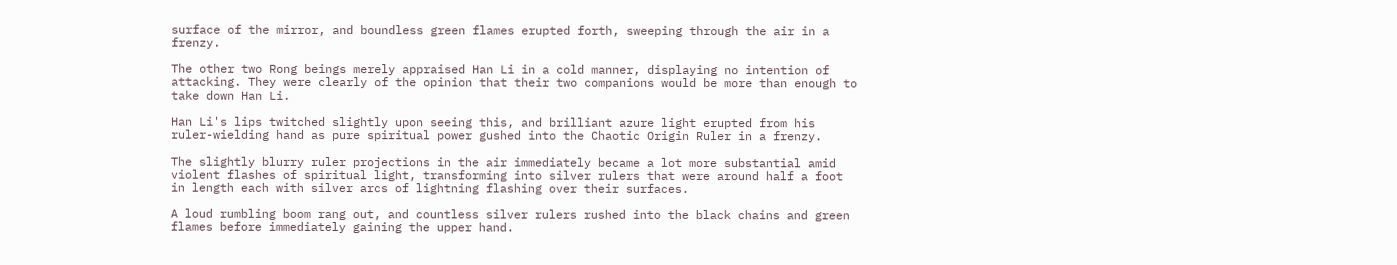surface of the mirror, and boundless green flames erupted forth, sweeping through the air in a frenzy.

The other two Rong beings merely appraised Han Li in a cold manner, displaying no intention of attacking. They were clearly of the opinion that their two companions would be more than enough to take down Han Li.

Han Li's lips twitched slightly upon seeing this, and brilliant azure light erupted from his ruler-wielding hand as pure spiritual power gushed into the Chaotic Origin Ruler in a frenzy.

The slightly blurry ruler projections in the air immediately became a lot more substantial amid violent flashes of spiritual light, transforming into silver rulers that were around half a foot in length each with silver arcs of lightning flashing over their surfaces.

A loud rumbling boom rang out, and countless silver rulers rushed into the black chains and green flames before immediately gaining the upper hand.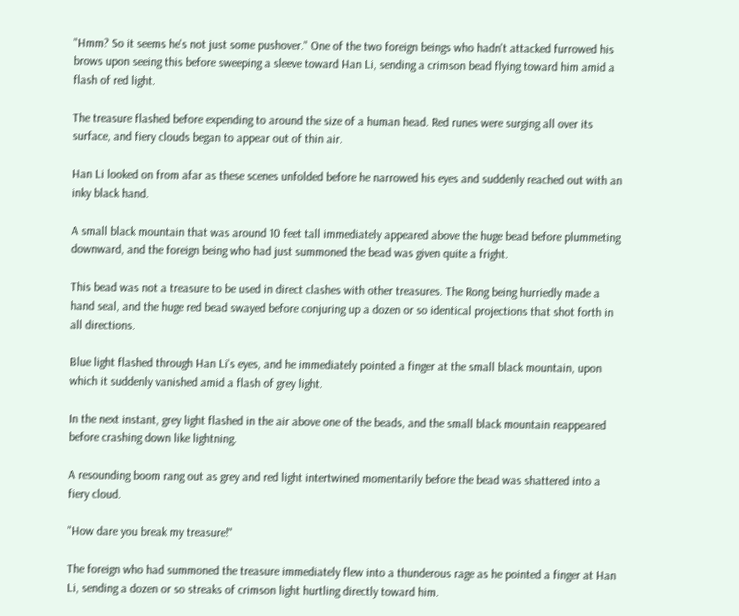"Hmm? So it seems he's not just some pushover." One of the two foreign beings who hadn't attacked furrowed his brows upon seeing this before sweeping a sleeve toward Han Li, sending a crimson bead flying toward him amid a flash of red light.

The treasure flashed before expending to around the size of a human head. Red runes were surging all over its surface, and fiery clouds began to appear out of thin air.

Han Li looked on from afar as these scenes unfolded before he narrowed his eyes and suddenly reached out with an inky black hand.

A small black mountain that was around 10 feet tall immediately appeared above the huge bead before plummeting downward, and the foreign being who had just summoned the bead was given quite a fright.

This bead was not a treasure to be used in direct clashes with other treasures. The Rong being hurriedly made a hand seal, and the huge red bead swayed before conjuring up a dozen or so identical projections that shot forth in all directions.

Blue light flashed through Han Li's eyes, and he immediately pointed a finger at the small black mountain, upon which it suddenly vanished amid a flash of grey light.

In the next instant, grey light flashed in the air above one of the beads, and the small black mountain reappeared before crashing down like lightning.

A resounding boom rang out as grey and red light intertwined momentarily before the bead was shattered into a fiery cloud.

"How dare you break my treasure!"

The foreign who had summoned the treasure immediately flew into a thunderous rage as he pointed a finger at Han Li, sending a dozen or so streaks of crimson light hurtling directly toward him.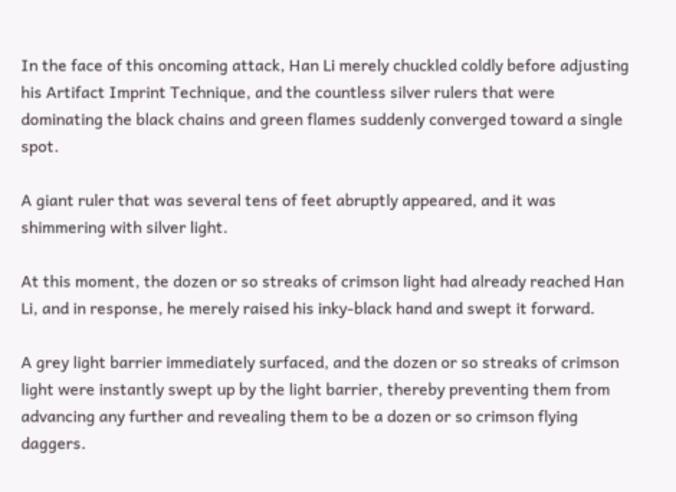In the face of this oncoming attack, Han Li merely chuckled coldly before adjusting his Artifact Imprint Technique, and the countless silver rulers that were dominating the black chains and green flames suddenly converged toward a single spot.

A giant ruler that was several tens of feet abruptly appeared, and it was shimmering with silver light.

At this moment, the dozen or so streaks of crimson light had already reached Han Li, and in response, he merely raised his inky-black hand and swept it forward.

A grey light barrier immediately surfaced, and the dozen or so streaks of crimson light were instantly swept up by the light barrier, thereby preventing them from advancing any further and revealing them to be a dozen or so crimson flying daggers.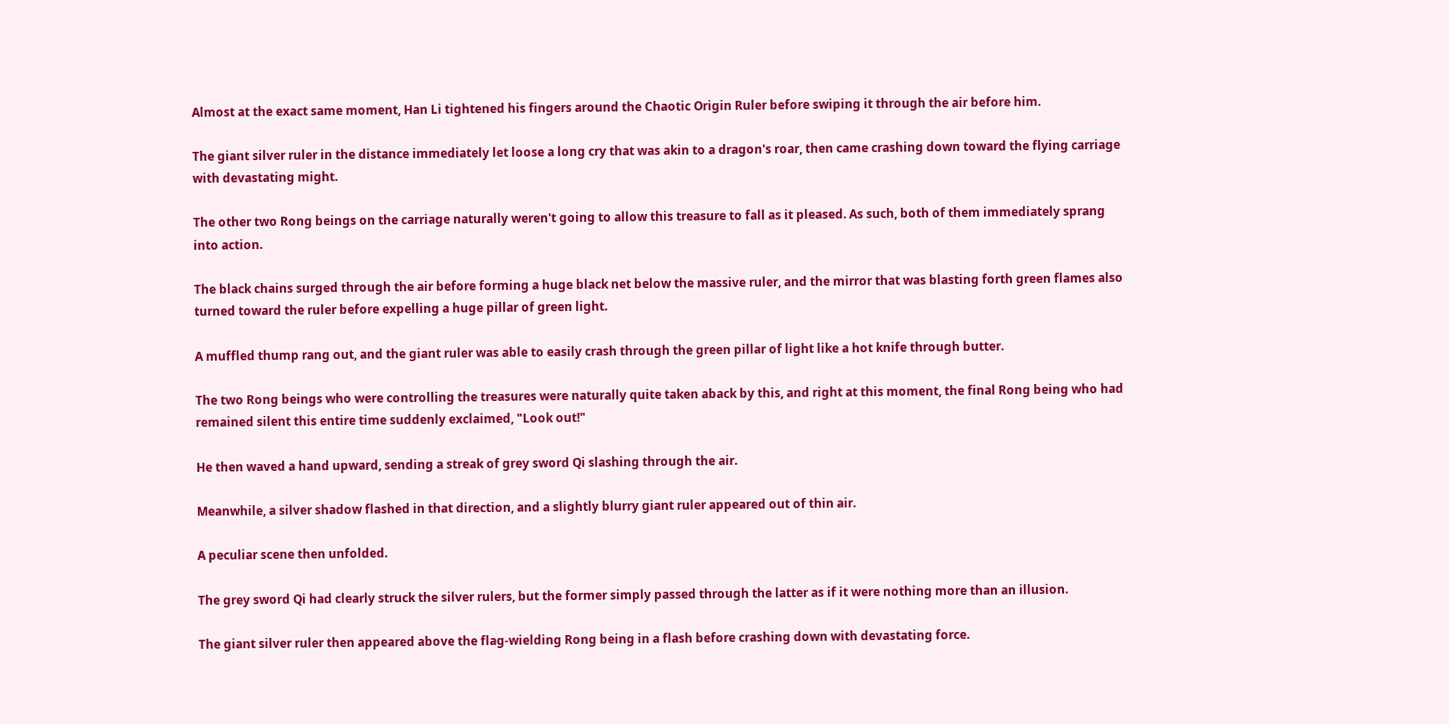Almost at the exact same moment, Han Li tightened his fingers around the Chaotic Origin Ruler before swiping it through the air before him.

The giant silver ruler in the distance immediately let loose a long cry that was akin to a dragon's roar, then came crashing down toward the flying carriage with devastating might.

The other two Rong beings on the carriage naturally weren't going to allow this treasure to fall as it pleased. As such, both of them immediately sprang into action.

The black chains surged through the air before forming a huge black net below the massive ruler, and the mirror that was blasting forth green flames also turned toward the ruler before expelling a huge pillar of green light.

A muffled thump rang out, and the giant ruler was able to easily crash through the green pillar of light like a hot knife through butter.

The two Rong beings who were controlling the treasures were naturally quite taken aback by this, and right at this moment, the final Rong being who had remained silent this entire time suddenly exclaimed, "Look out!"

He then waved a hand upward, sending a streak of grey sword Qi slashing through the air.

Meanwhile, a silver shadow flashed in that direction, and a slightly blurry giant ruler appeared out of thin air.

A peculiar scene then unfolded.

The grey sword Qi had clearly struck the silver rulers, but the former simply passed through the latter as if it were nothing more than an illusion.

The giant silver ruler then appeared above the flag-wielding Rong being in a flash before crashing down with devastating force.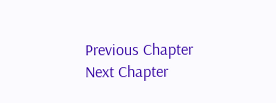Previous Chapter Next Chapter